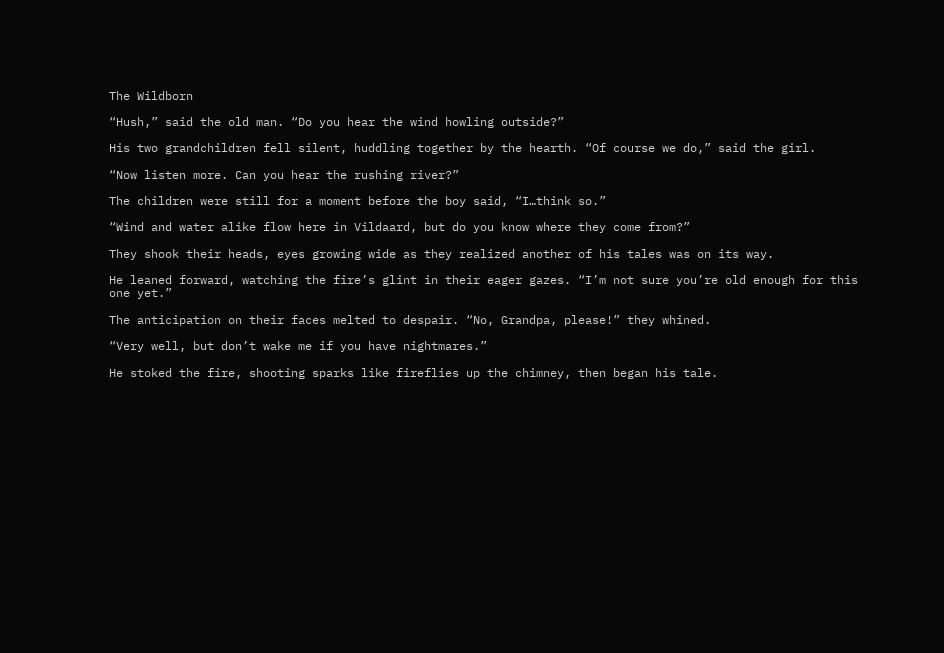The Wildborn

“Hush,” said the old man. “Do you hear the wind howling outside?”

His two grandchildren fell silent, huddling together by the hearth. “Of course we do,” said the girl.

“Now listen more. Can you hear the rushing river?”

The children were still for a moment before the boy said, “I…think so.”

“Wind and water alike flow here in Vildaard, but do you know where they come from?”

They shook their heads, eyes growing wide as they realized another of his tales was on its way.

He leaned forward, watching the fire’s glint in their eager gazes. “I’m not sure you’re old enough for this one yet.”

The anticipation on their faces melted to despair. “No, Grandpa, please!” they whined.

“Very well, but don’t wake me if you have nightmares.”

He stoked the fire, shooting sparks like fireflies up the chimney, then began his tale.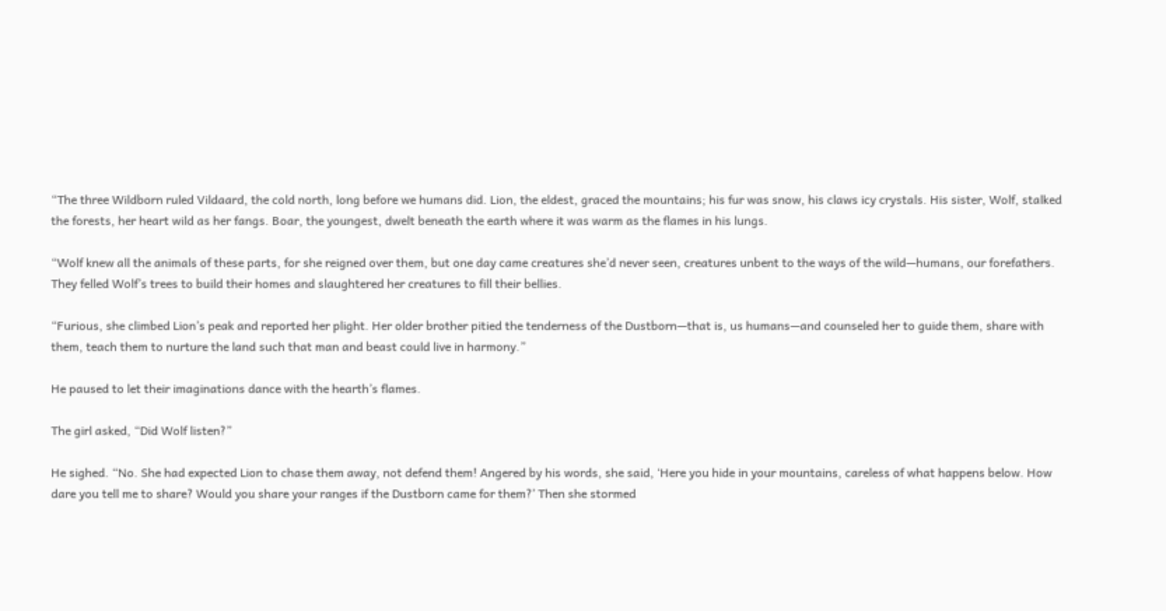“The three Wildborn ruled Vildaard, the cold north, long before we humans did. Lion, the eldest, graced the mountains; his fur was snow, his claws icy crystals. His sister, Wolf, stalked the forests, her heart wild as her fangs. Boar, the youngest, dwelt beneath the earth where it was warm as the flames in his lungs.

“Wolf knew all the animals of these parts, for she reigned over them, but one day came creatures she’d never seen, creatures unbent to the ways of the wild—humans, our forefathers. They felled Wolf’s trees to build their homes and slaughtered her creatures to fill their bellies.

“Furious, she climbed Lion’s peak and reported her plight. Her older brother pitied the tenderness of the Dustborn—that is, us humans—and counseled her to guide them, share with them, teach them to nurture the land such that man and beast could live in harmony.”

He paused to let their imaginations dance with the hearth’s flames.

The girl asked, “Did Wolf listen?”

He sighed. “No. She had expected Lion to chase them away, not defend them! Angered by his words, she said, ‘Here you hide in your mountains, careless of what happens below. How dare you tell me to share? Would you share your ranges if the Dustborn came for them?’ Then she stormed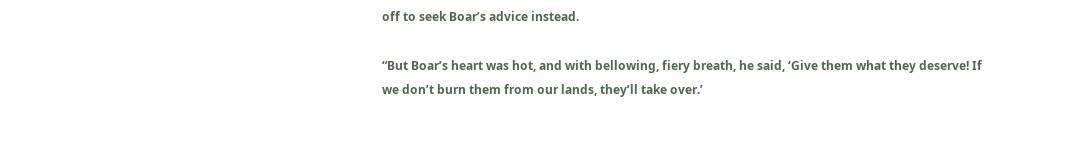off to seek Boar’s advice instead.

“But Boar’s heart was hot, and with bellowing, fiery breath, he said, ‘Give them what they deserve! If we don’t burn them from our lands, they’ll take over.’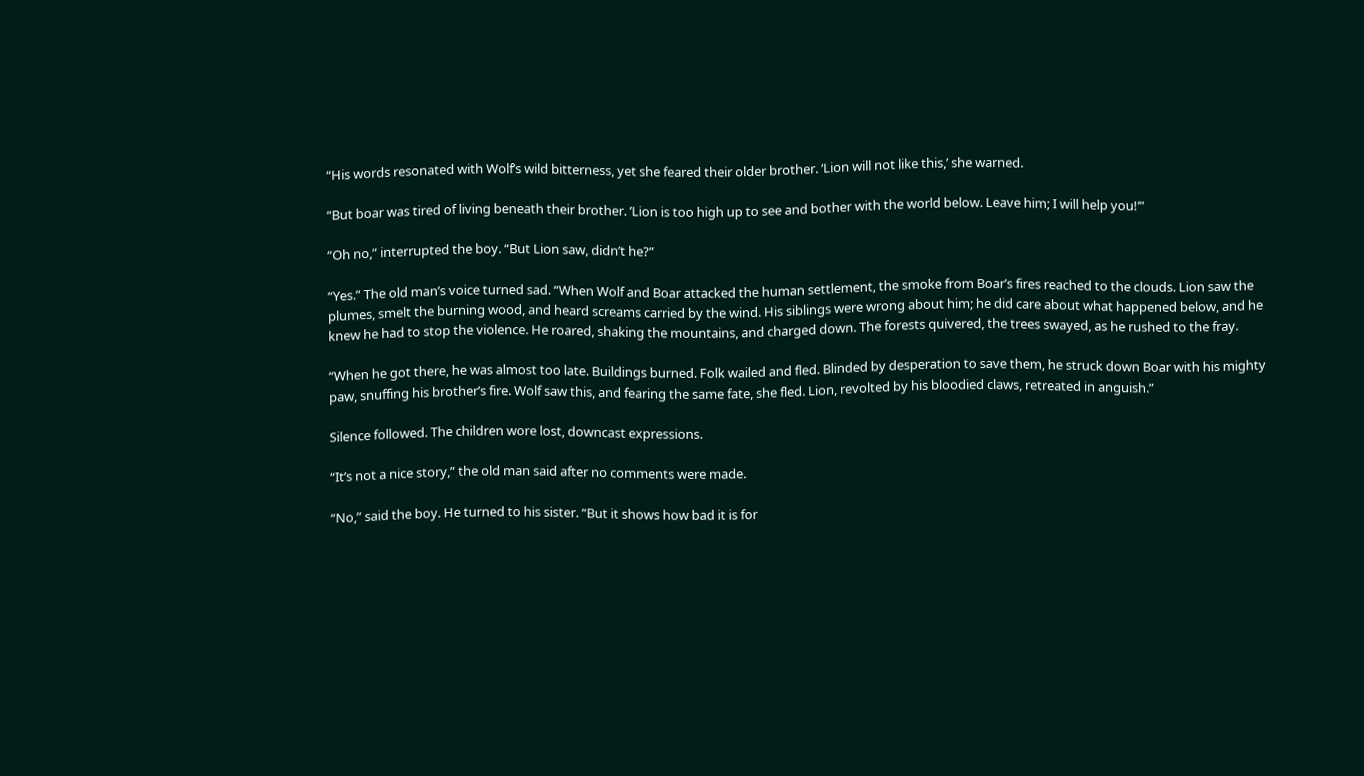“His words resonated with Wolf’s wild bitterness, yet she feared their older brother. ‘Lion will not like this,’ she warned.

“But boar was tired of living beneath their brother. ’Lion is too high up to see and bother with the world below. Leave him; I will help you!’”

“Oh no,” interrupted the boy. “But Lion saw, didn’t he?”

“Yes.” The old man’s voice turned sad. “When Wolf and Boar attacked the human settlement, the smoke from Boar’s fires reached to the clouds. Lion saw the plumes, smelt the burning wood, and heard screams carried by the wind. His siblings were wrong about him; he did care about what happened below, and he knew he had to stop the violence. He roared, shaking the mountains, and charged down. The forests quivered, the trees swayed, as he rushed to the fray.

“When he got there, he was almost too late. Buildings burned. Folk wailed and fled. Blinded by desperation to save them, he struck down Boar with his mighty paw, snuffing his brother’s fire. Wolf saw this, and fearing the same fate, she fled. Lion, revolted by his bloodied claws, retreated in anguish.”

Silence followed. The children wore lost, downcast expressions.

“It’s not a nice story,” the old man said after no comments were made.

“No,” said the boy. He turned to his sister. “But it shows how bad it is for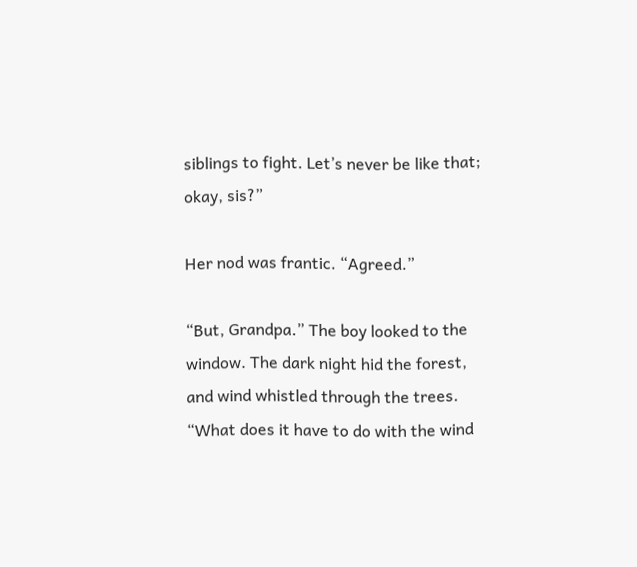siblings to fight. Let’s never be like that; okay, sis?”

Her nod was frantic. “Agreed.”

“But, Grandpa.” The boy looked to the window. The dark night hid the forest, and wind whistled through the trees. “What does it have to do with the wind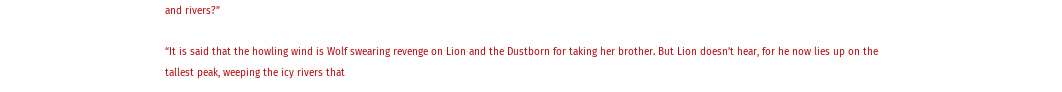and rivers?”

“It is said that the howling wind is Wolf swearing revenge on Lion and the Dustborn for taking her brother. But Lion doesn’t hear, for he now lies up on the tallest peak, weeping the icy rivers that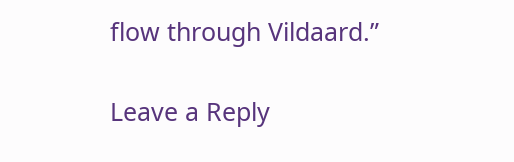flow through Vildaard.”

Leave a Reply